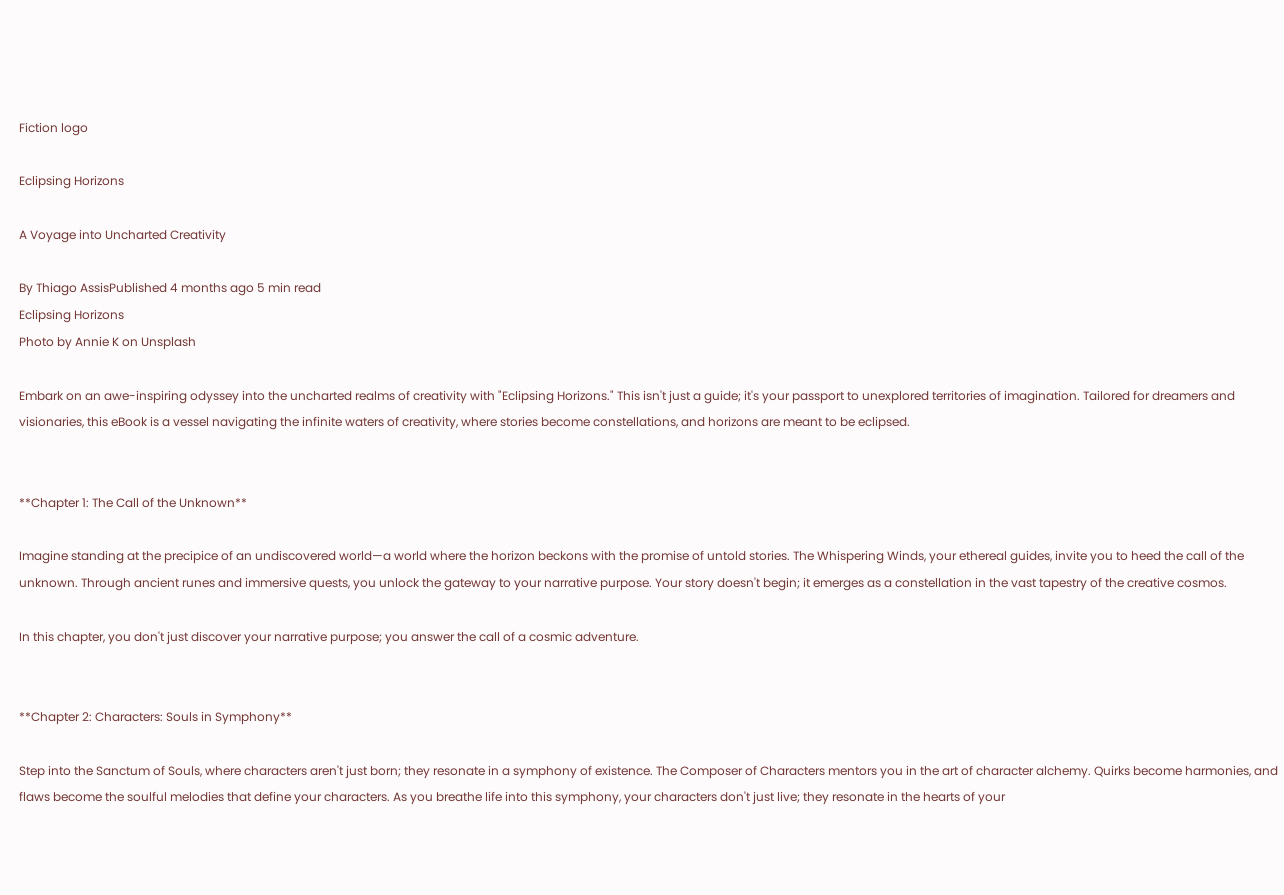Fiction logo

Eclipsing Horizons

A Voyage into Uncharted Creativity

By Thiago AssisPublished 4 months ago 5 min read
Eclipsing Horizons
Photo by Annie K on Unsplash

Embark on an awe-inspiring odyssey into the uncharted realms of creativity with "Eclipsing Horizons." This isn't just a guide; it's your passport to unexplored territories of imagination. Tailored for dreamers and visionaries, this eBook is a vessel navigating the infinite waters of creativity, where stories become constellations, and horizons are meant to be eclipsed.


**Chapter 1: The Call of the Unknown**

Imagine standing at the precipice of an undiscovered world—a world where the horizon beckons with the promise of untold stories. The Whispering Winds, your ethereal guides, invite you to heed the call of the unknown. Through ancient runes and immersive quests, you unlock the gateway to your narrative purpose. Your story doesn't begin; it emerges as a constellation in the vast tapestry of the creative cosmos.

In this chapter, you don't just discover your narrative purpose; you answer the call of a cosmic adventure.


**Chapter 2: Characters: Souls in Symphony**

Step into the Sanctum of Souls, where characters aren't just born; they resonate in a symphony of existence. The Composer of Characters mentors you in the art of character alchemy. Quirks become harmonies, and flaws become the soulful melodies that define your characters. As you breathe life into this symphony, your characters don't just live; they resonate in the hearts of your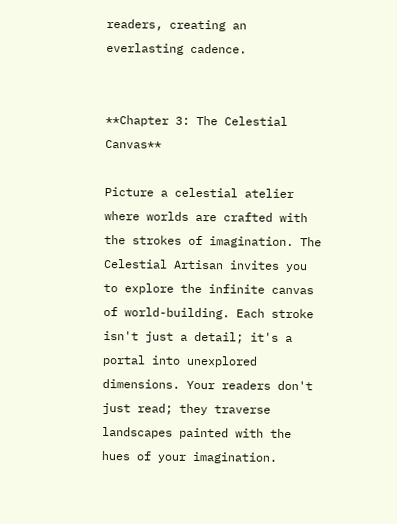readers, creating an everlasting cadence.


**Chapter 3: The Celestial Canvas**

Picture a celestial atelier where worlds are crafted with the strokes of imagination. The Celestial Artisan invites you to explore the infinite canvas of world-building. Each stroke isn't just a detail; it's a portal into unexplored dimensions. Your readers don't just read; they traverse landscapes painted with the hues of your imagination.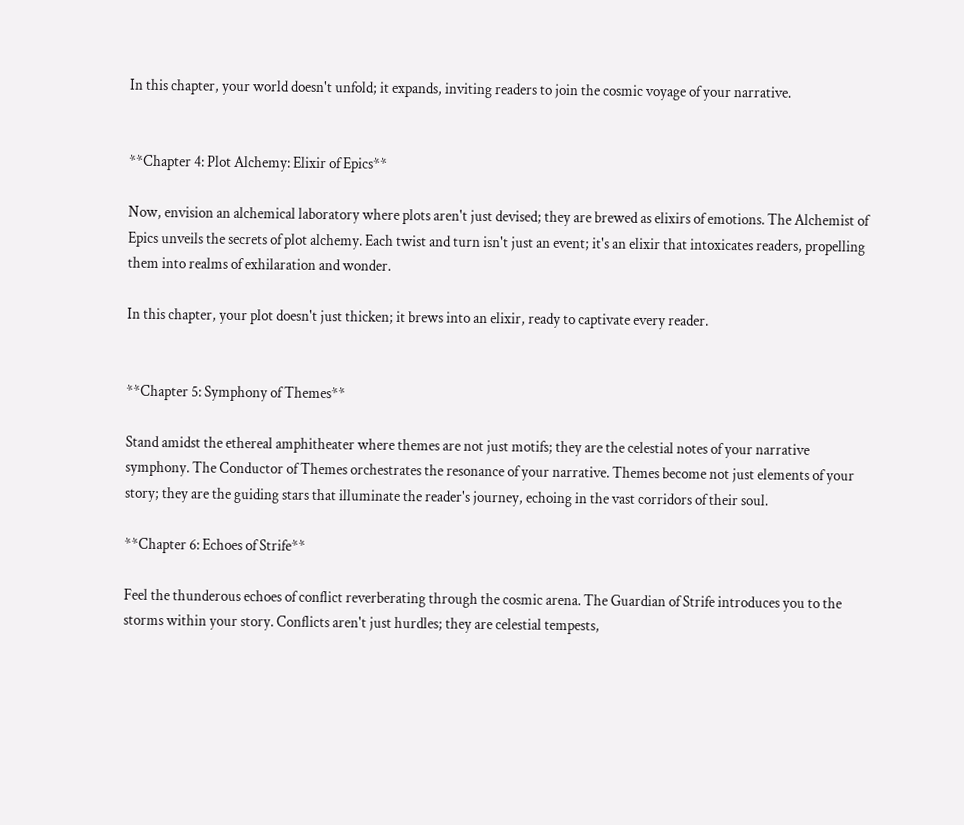In this chapter, your world doesn't unfold; it expands, inviting readers to join the cosmic voyage of your narrative.


**Chapter 4: Plot Alchemy: Elixir of Epics**

Now, envision an alchemical laboratory where plots aren't just devised; they are brewed as elixirs of emotions. The Alchemist of Epics unveils the secrets of plot alchemy. Each twist and turn isn't just an event; it's an elixir that intoxicates readers, propelling them into realms of exhilaration and wonder.

In this chapter, your plot doesn't just thicken; it brews into an elixir, ready to captivate every reader.


**Chapter 5: Symphony of Themes**

Stand amidst the ethereal amphitheater where themes are not just motifs; they are the celestial notes of your narrative symphony. The Conductor of Themes orchestrates the resonance of your narrative. Themes become not just elements of your story; they are the guiding stars that illuminate the reader's journey, echoing in the vast corridors of their soul.

**Chapter 6: Echoes of Strife**

Feel the thunderous echoes of conflict reverberating through the cosmic arena. The Guardian of Strife introduces you to the storms within your story. Conflicts aren't just hurdles; they are celestial tempests,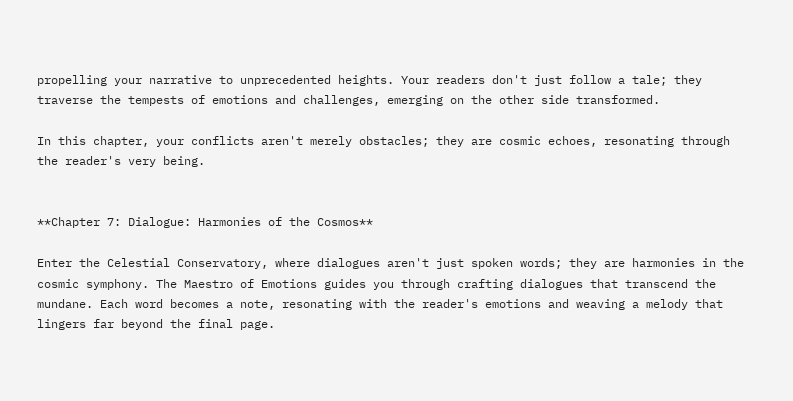propelling your narrative to unprecedented heights. Your readers don't just follow a tale; they traverse the tempests of emotions and challenges, emerging on the other side transformed.

In this chapter, your conflicts aren't merely obstacles; they are cosmic echoes, resonating through the reader's very being.


**Chapter 7: Dialogue: Harmonies of the Cosmos**

Enter the Celestial Conservatory, where dialogues aren't just spoken words; they are harmonies in the cosmic symphony. The Maestro of Emotions guides you through crafting dialogues that transcend the mundane. Each word becomes a note, resonating with the reader's emotions and weaving a melody that lingers far beyond the final page.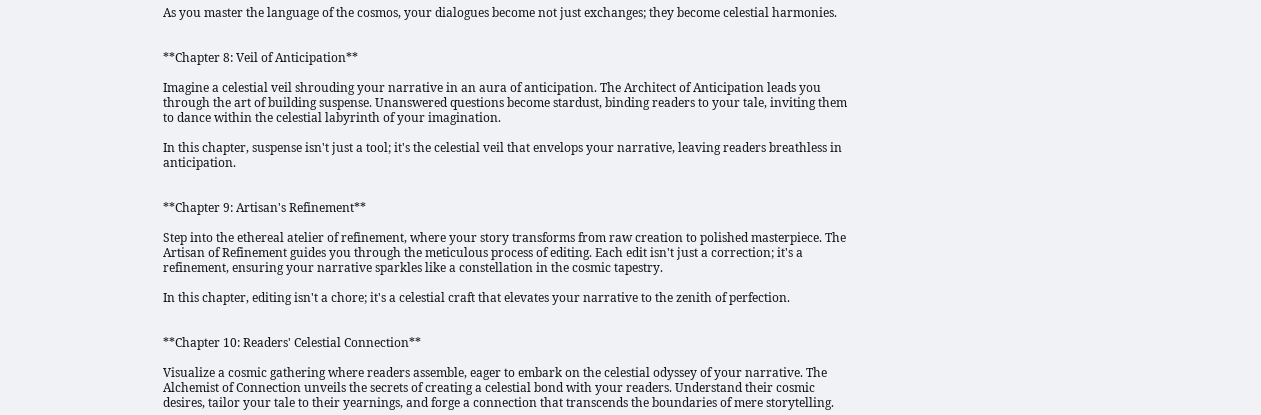As you master the language of the cosmos, your dialogues become not just exchanges; they become celestial harmonies.


**Chapter 8: Veil of Anticipation**

Imagine a celestial veil shrouding your narrative in an aura of anticipation. The Architect of Anticipation leads you through the art of building suspense. Unanswered questions become stardust, binding readers to your tale, inviting them to dance within the celestial labyrinth of your imagination.

In this chapter, suspense isn't just a tool; it's the celestial veil that envelops your narrative, leaving readers breathless in anticipation.


**Chapter 9: Artisan's Refinement**

Step into the ethereal atelier of refinement, where your story transforms from raw creation to polished masterpiece. The Artisan of Refinement guides you through the meticulous process of editing. Each edit isn't just a correction; it's a refinement, ensuring your narrative sparkles like a constellation in the cosmic tapestry.

In this chapter, editing isn't a chore; it's a celestial craft that elevates your narrative to the zenith of perfection.


**Chapter 10: Readers' Celestial Connection**

Visualize a cosmic gathering where readers assemble, eager to embark on the celestial odyssey of your narrative. The Alchemist of Connection unveils the secrets of creating a celestial bond with your readers. Understand their cosmic desires, tailor your tale to their yearnings, and forge a connection that transcends the boundaries of mere storytelling.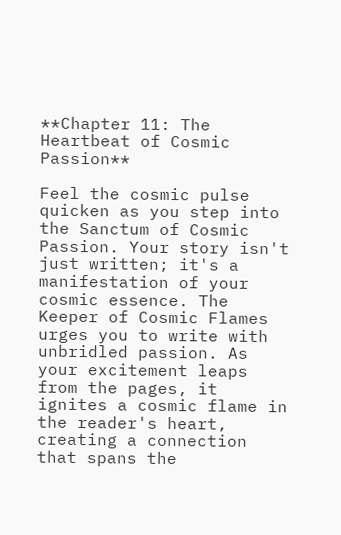**Chapter 11: The Heartbeat of Cosmic Passion**

Feel the cosmic pulse quicken as you step into the Sanctum of Cosmic Passion. Your story isn't just written; it's a manifestation of your cosmic essence. The Keeper of Cosmic Flames urges you to write with unbridled passion. As your excitement leaps from the pages, it ignites a cosmic flame in the reader's heart, creating a connection that spans the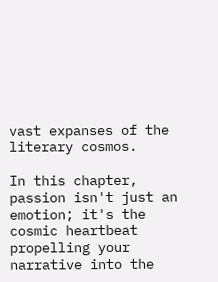vast expanses of the literary cosmos.

In this chapter, passion isn't just an emotion; it's the cosmic heartbeat propelling your narrative into the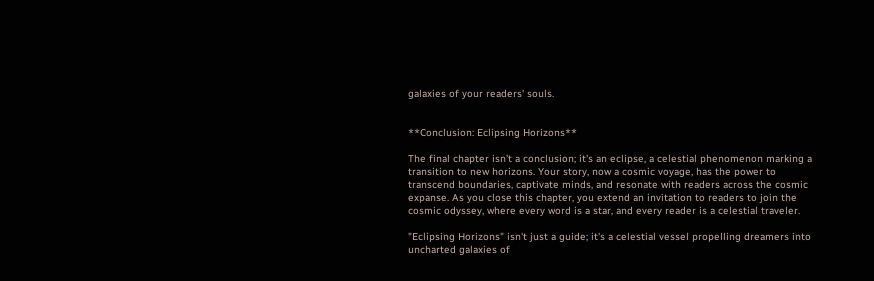galaxies of your readers' souls.


**Conclusion: Eclipsing Horizons**

The final chapter isn't a conclusion; it's an eclipse, a celestial phenomenon marking a transition to new horizons. Your story, now a cosmic voyage, has the power to transcend boundaries, captivate minds, and resonate with readers across the cosmic expanse. As you close this chapter, you extend an invitation to readers to join the cosmic odyssey, where every word is a star, and every reader is a celestial traveler.

"Eclipsing Horizons" isn't just a guide; it's a celestial vessel propelling dreamers into uncharted galaxies of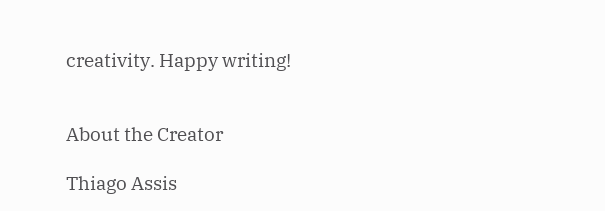creativity. Happy writing!


About the Creator

Thiago Assis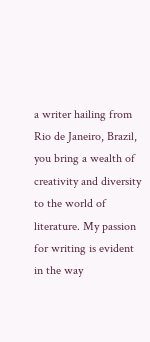a writer hailing from Rio de Janeiro, Brazil, you bring a wealth of creativity and diversity to the world of literature. My passion for writing is evident in the way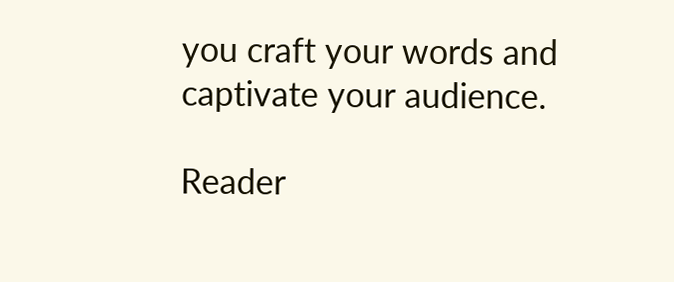you craft your words and captivate your audience.

Reader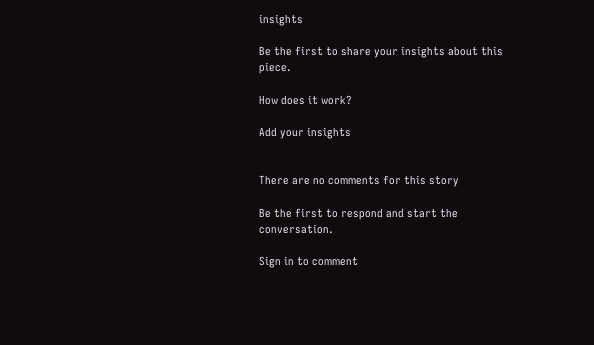insights

Be the first to share your insights about this piece.

How does it work?

Add your insights


There are no comments for this story

Be the first to respond and start the conversation.

Sign in to comment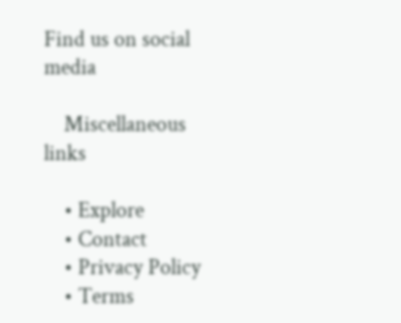Find us on social media

    Miscellaneous links

    • Explore
    • Contact
    • Privacy Policy
    • Terms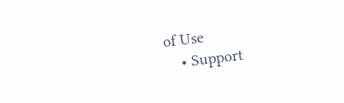of Use
    • Support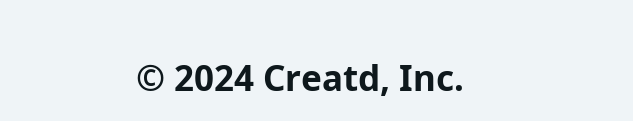© 2024 Creatd, Inc.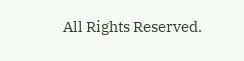All Rights Reserved.